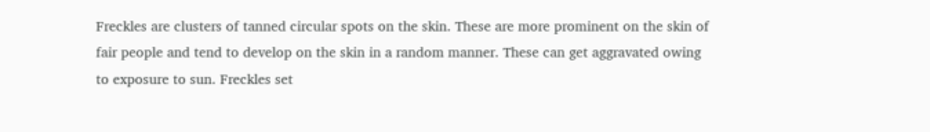Freckles are clusters of tanned circular spots on the skin. These are more prominent on the skin of fair people and tend to develop on the skin in a random manner. These can get aggravated owing to exposure to sun. Freckles set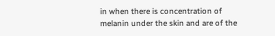in when there is concentration of melanin under the skin and are of the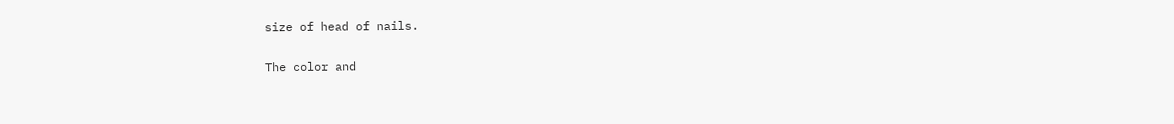size of head of nails.

The color and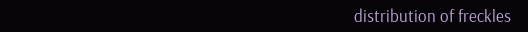distribution of freckles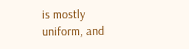is mostly uniform, and